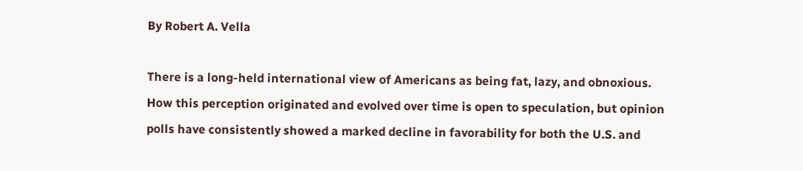By Robert A. Vella

There is a long-held international view of Americans as being fat, lazy, and obnoxious.  How this perception originated and evolved over time is open to speculation, but opinion polls have consistently showed a marked decline in favorability for both the U.S. and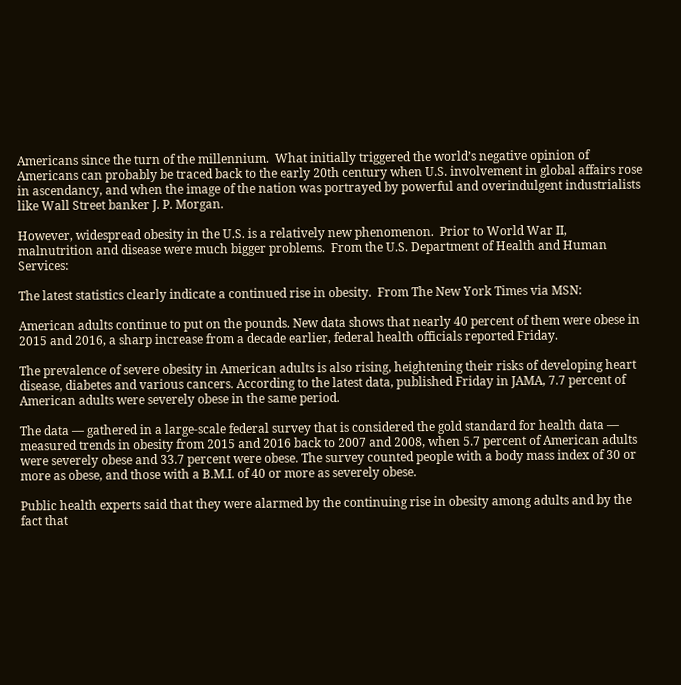Americans since the turn of the millennium.  What initially triggered the world’s negative opinion of Americans can probably be traced back to the early 20th century when U.S. involvement in global affairs rose in ascendancy, and when the image of the nation was portrayed by powerful and overindulgent industrialists like Wall Street banker J. P. Morgan.

However, widespread obesity in the U.S. is a relatively new phenomenon.  Prior to World War II, malnutrition and disease were much bigger problems.  From the U.S. Department of Health and Human Services:

The latest statistics clearly indicate a continued rise in obesity.  From The New York Times via MSN:

American adults continue to put on the pounds. New data shows that nearly 40 percent of them were obese in 2015 and 2016, a sharp increase from a decade earlier, federal health officials reported Friday.

The prevalence of severe obesity in American adults is also rising, heightening their risks of developing heart disease, diabetes and various cancers. According to the latest data, published Friday in JAMA, 7.7 percent of American adults were severely obese in the same period.

The data — gathered in a large-scale federal survey that is considered the gold standard for health data — measured trends in obesity from 2015 and 2016 back to 2007 and 2008, when 5.7 percent of American adults were severely obese and 33.7 percent were obese. The survey counted people with a body mass index of 30 or more as obese, and those with a B.M.I. of 40 or more as severely obese.

Public health experts said that they were alarmed by the continuing rise in obesity among adults and by the fact that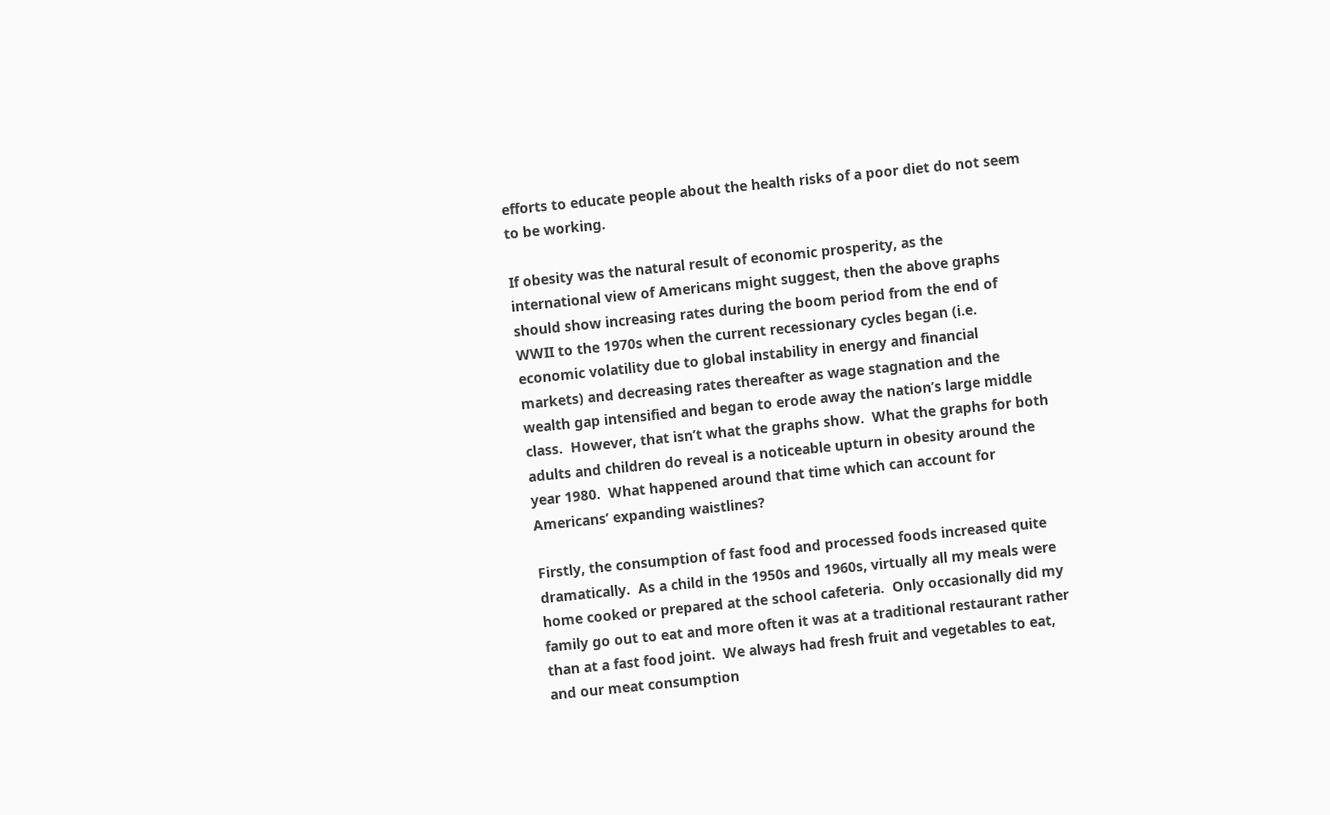efforts to educate people about the health risks of a poor diet do not seem to be working.

If obesity was the natural result of economic prosperity, as the international view of Americans might suggest, then the above graphs should show increasing rates during the boom period from the end of WWII to the 1970s when the current recessionary cycles began (i.e. economic volatility due to global instability in energy and financial markets) and decreasing rates thereafter as wage stagnation and the wealth gap intensified and began to erode away the nation’s large middle class.  However, that isn’t what the graphs show.  What the graphs for both adults and children do reveal is a noticeable upturn in obesity around the year 1980.  What happened around that time which can account for Americans’ expanding waistlines?

Firstly, the consumption of fast food and processed foods increased quite dramatically.  As a child in the 1950s and 1960s, virtually all my meals were home cooked or prepared at the school cafeteria.  Only occasionally did my family go out to eat and more often it was at a traditional restaurant rather than at a fast food joint.  We always had fresh fruit and vegetables to eat, and our meat consumption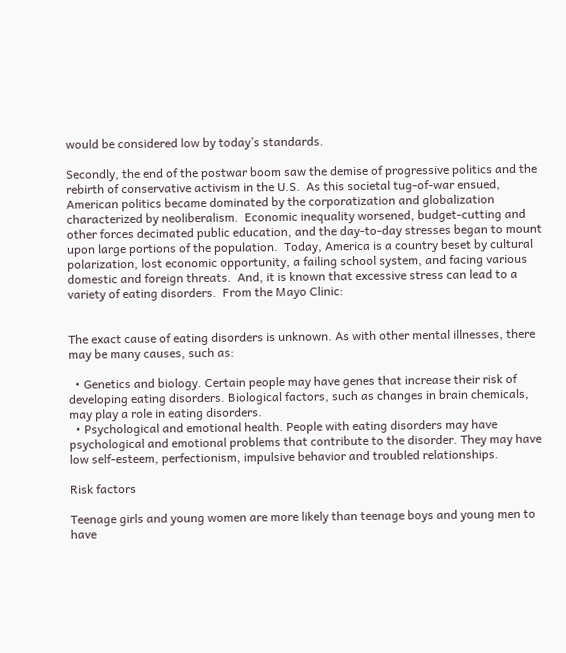would be considered low by today’s standards.

Secondly, the end of the postwar boom saw the demise of progressive politics and the rebirth of conservative activism in the U.S.  As this societal tug-of-war ensued, American politics became dominated by the corporatization and globalization characterized by neoliberalism.  Economic inequality worsened, budget-cutting and other forces decimated public education, and the day-to-day stresses began to mount upon large portions of the population.  Today, America is a country beset by cultural polarization, lost economic opportunity, a failing school system, and facing various domestic and foreign threats.  And, it is known that excessive stress can lead to a variety of eating disorders.  From the Mayo Clinic:


The exact cause of eating disorders is unknown. As with other mental illnesses, there may be many causes, such as:

  • Genetics and biology. Certain people may have genes that increase their risk of developing eating disorders. Biological factors, such as changes in brain chemicals, may play a role in eating disorders.
  • Psychological and emotional health. People with eating disorders may have psychological and emotional problems that contribute to the disorder. They may have low self-esteem, perfectionism, impulsive behavior and troubled relationships.

Risk factors

Teenage girls and young women are more likely than teenage boys and young men to have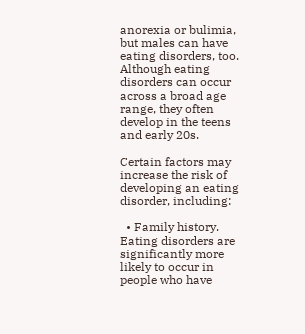anorexia or bulimia, but males can have eating disorders, too. Although eating disorders can occur across a broad age range, they often develop in the teens and early 20s.

Certain factors may increase the risk of developing an eating disorder, including:

  • Family history. Eating disorders are significantly more likely to occur in people who have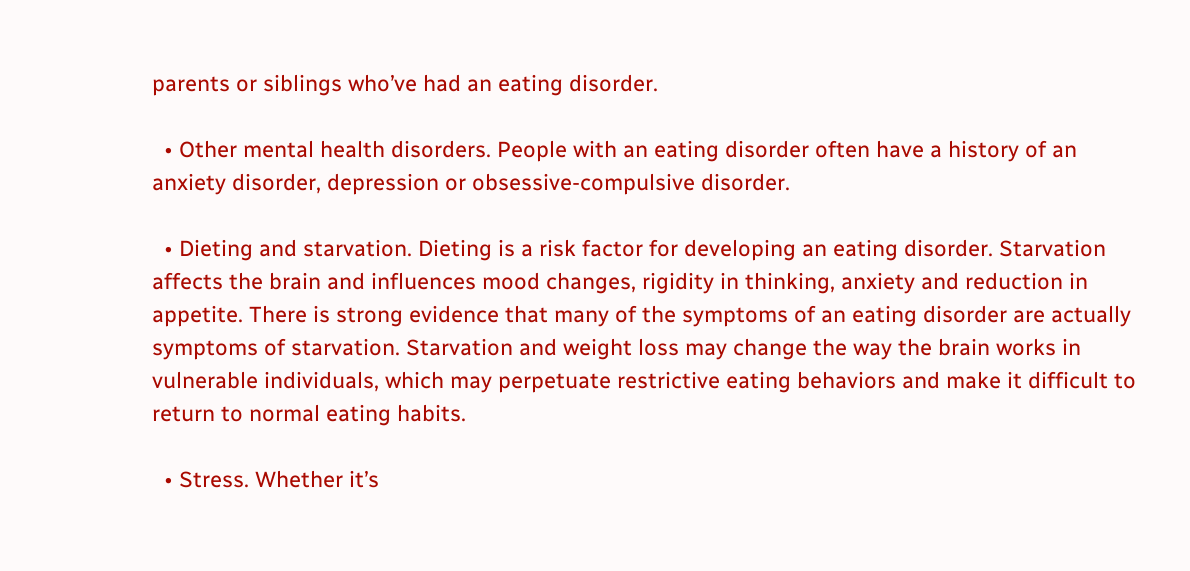parents or siblings who’ve had an eating disorder.

  • Other mental health disorders. People with an eating disorder often have a history of an anxiety disorder, depression or obsessive-compulsive disorder.

  • Dieting and starvation. Dieting is a risk factor for developing an eating disorder. Starvation affects the brain and influences mood changes, rigidity in thinking, anxiety and reduction in appetite. There is strong evidence that many of the symptoms of an eating disorder are actually symptoms of starvation. Starvation and weight loss may change the way the brain works in vulnerable individuals, which may perpetuate restrictive eating behaviors and make it difficult to return to normal eating habits.

  • Stress. Whether it’s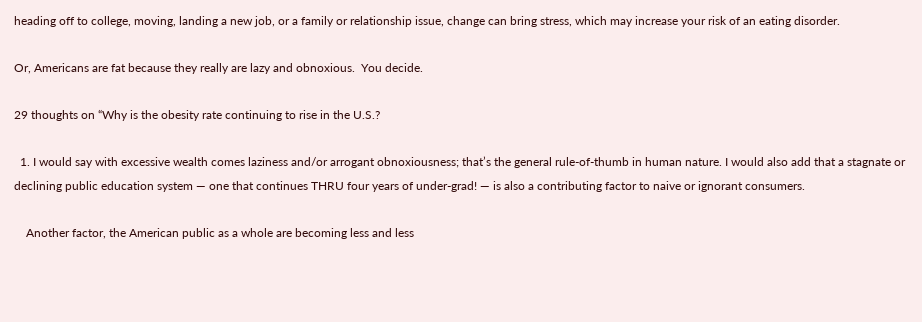heading off to college, moving, landing a new job, or a family or relationship issue, change can bring stress, which may increase your risk of an eating disorder.

Or, Americans are fat because they really are lazy and obnoxious.  You decide.

29 thoughts on “Why is the obesity rate continuing to rise in the U.S.?

  1. I would say with excessive wealth comes laziness and/or arrogant obnoxiousness; that’s the general rule-of-thumb in human nature. I would also add that a stagnate or declining public education system — one that continues THRU four years of under-grad! — is also a contributing factor to naive or ignorant consumers.

    Another factor, the American public as a whole are becoming less and less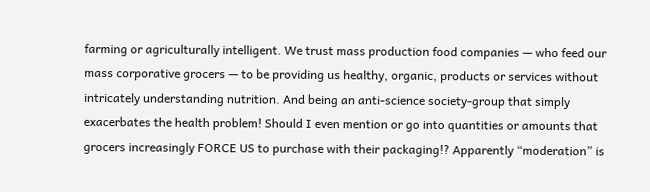farming or agriculturally intelligent. We trust mass production food companies — who feed our mass corporative grocers — to be providing us healthy, organic, products or services without intricately understanding nutrition. And being an anti-science society-group that simply exacerbates the health problem! Should I even mention or go into quantities or amounts that grocers increasingly FORCE US to purchase with their packaging!? Apparently “moderation” is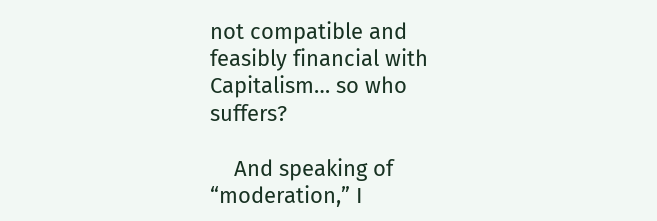not compatible and feasibly financial with Capitalism… so who suffers?

    And speaking of “moderation,” I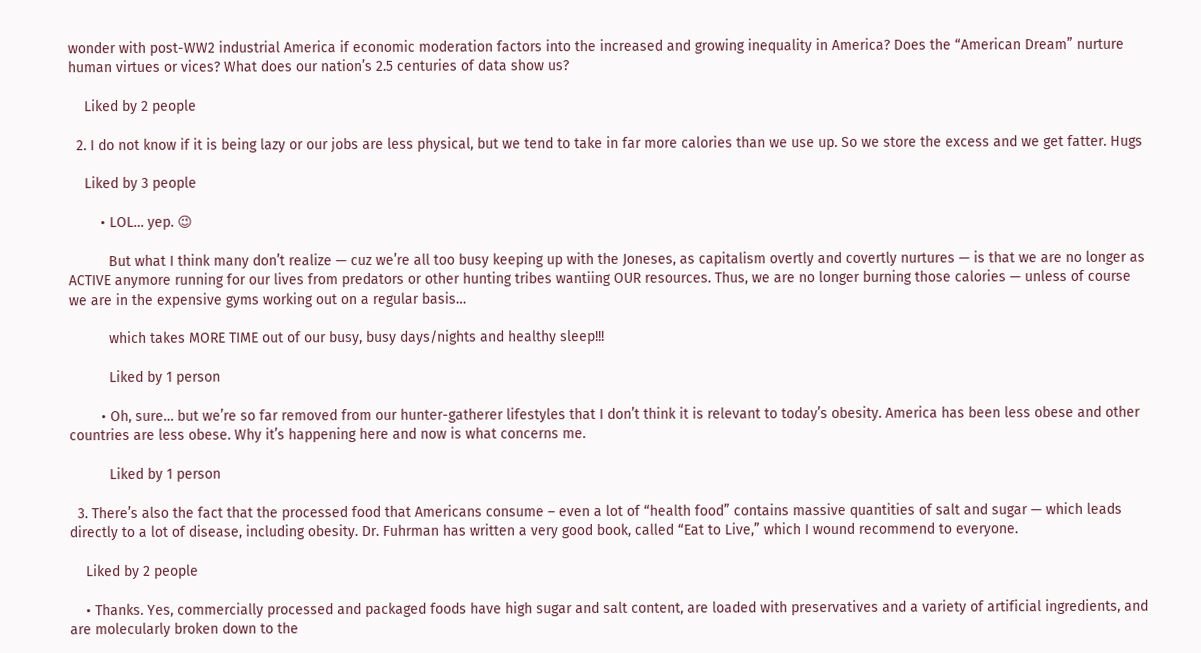wonder with post-WW2 industrial America if economic moderation factors into the increased and growing inequality in America? Does the “American Dream” nurture human virtues or vices? What does our nation’s 2.5 centuries of data show us?

    Liked by 2 people

  2. I do not know if it is being lazy or our jobs are less physical, but we tend to take in far more calories than we use up. So we store the excess and we get fatter. Hugs

    Liked by 3 people

        • LOL… yep. 😉

          But what I think many don’t realize — cuz we’re all too busy keeping up with the Joneses, as capitalism overtly and covertly nurtures — is that we are no longer as ACTIVE anymore running for our lives from predators or other hunting tribes wantiing OUR resources. Thus, we are no longer burning those calories — unless of course we are in the expensive gyms working out on a regular basis…

          which takes MORE TIME out of our busy, busy days/nights and healthy sleep!!!

          Liked by 1 person

        • Oh, sure… but we’re so far removed from our hunter-gatherer lifestyles that I don’t think it is relevant to today’s obesity. America has been less obese and other countries are less obese. Why it’s happening here and now is what concerns me.

          Liked by 1 person

  3. There’s also the fact that the processed food that Americans consume – even a lot of “health food” contains massive quantities of salt and sugar — which leads directly to a lot of disease, including obesity. Dr. Fuhrman has written a very good book, called “Eat to Live,” which I wound recommend to everyone.

    Liked by 2 people

    • Thanks. Yes, commercially processed and packaged foods have high sugar and salt content, are loaded with preservatives and a variety of artificial ingredients, and are molecularly broken down to the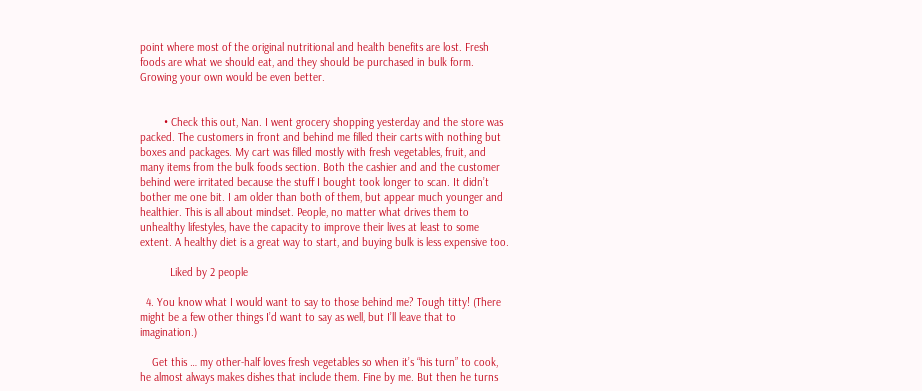point where most of the original nutritional and health benefits are lost. Fresh foods are what we should eat, and they should be purchased in bulk form. Growing your own would be even better.


        • Check this out, Nan. I went grocery shopping yesterday and the store was packed. The customers in front and behind me filled their carts with nothing but boxes and packages. My cart was filled mostly with fresh vegetables, fruit, and many items from the bulk foods section. Both the cashier and and the customer behind were irritated because the stuff I bought took longer to scan. It didn’t bother me one bit. I am older than both of them, but appear much younger and healthier. This is all about mindset. People, no matter what drives them to unhealthy lifestyles, have the capacity to improve their lives at least to some extent. A healthy diet is a great way to start, and buying bulk is less expensive too.

          Liked by 2 people

  4. You know what I would want to say to those behind me? Tough titty! (There might be a few other things I’d want to say as well, but I’ll leave that to imagination.)

    Get this … my other-half loves fresh vegetables so when it’s “his turn” to cook, he almost always makes dishes that include them. Fine by me. But then he turns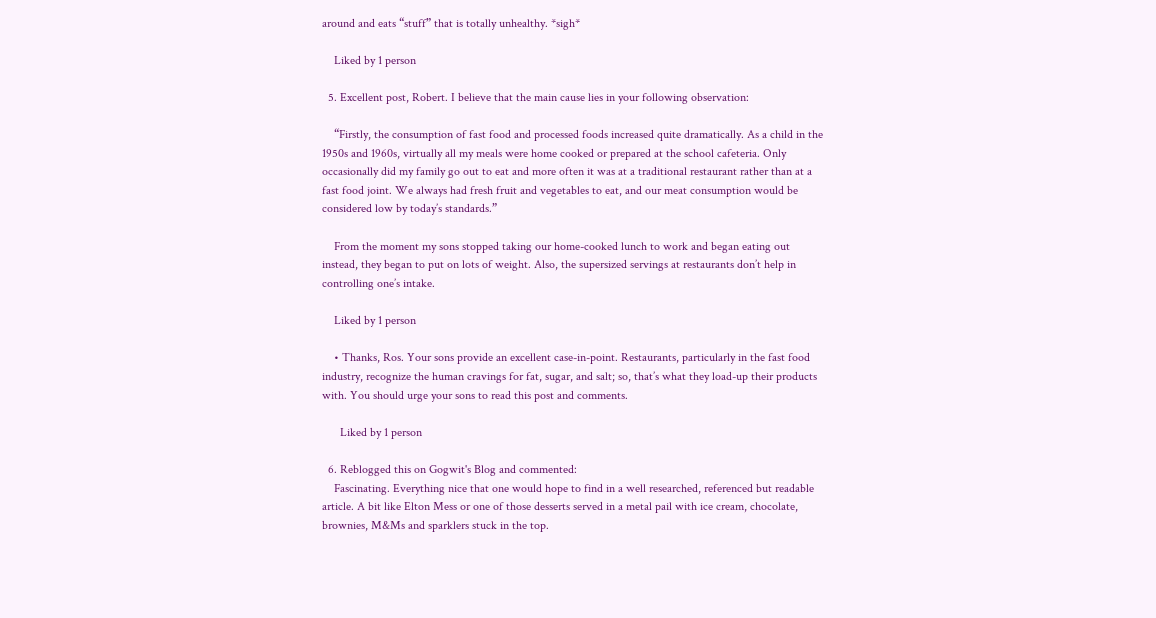around and eats “stuff” that is totally unhealthy. *sigh*

    Liked by 1 person

  5. Excellent post, Robert. I believe that the main cause lies in your following observation:

    “Firstly, the consumption of fast food and processed foods increased quite dramatically. As a child in the 1950s and 1960s, virtually all my meals were home cooked or prepared at the school cafeteria. Only occasionally did my family go out to eat and more often it was at a traditional restaurant rather than at a fast food joint. We always had fresh fruit and vegetables to eat, and our meat consumption would be considered low by today’s standards.”

    From the moment my sons stopped taking our home-cooked lunch to work and began eating out instead, they began to put on lots of weight. Also, the supersized servings at restaurants don’t help in controlling one’s intake.

    Liked by 1 person

    • Thanks, Ros. Your sons provide an excellent case-in-point. Restaurants, particularly in the fast food industry, recognize the human cravings for fat, sugar, and salt; so, that’s what they load-up their products with. You should urge your sons to read this post and comments.

      Liked by 1 person

  6. Reblogged this on Gogwit's Blog and commented:
    Fascinating. Everything nice that one would hope to find in a well researched, referenced but readable article. A bit like Elton Mess or one of those desserts served in a metal pail with ice cream, chocolate, brownies, M&Ms and sparklers stuck in the top.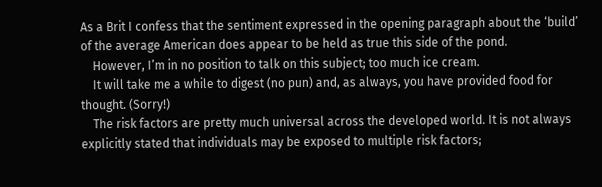As a Brit I confess that the sentiment expressed in the opening paragraph about the ‘build’ of the average American does appear to be held as true this side of the pond.
    However, I’m in no position to talk on this subject; too much ice cream.
    It will take me a while to digest (no pun) and, as always, you have provided food for thought. (Sorry!)
    The risk factors are pretty much universal across the developed world. It is not always explicitly stated that individuals may be exposed to multiple risk factors;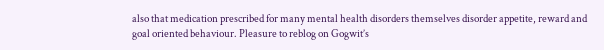also that medication prescribed for many mental health disorders themselves disorder appetite, reward and goal oriented behaviour. Pleasure to reblog on Gogwit’s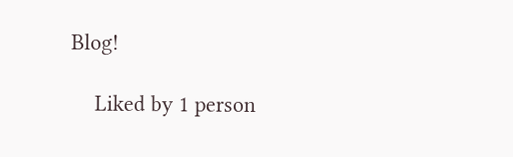Blog!

    Liked by 1 person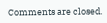Comments are closed.